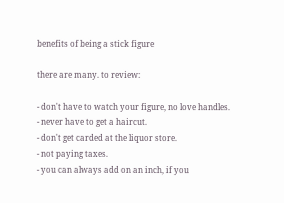benefits of being a stick figure

there are many. to review:

- don't have to watch your figure, no love handles.
- never have to get a haircut.
- don't get carded at the liquor store.
- not paying taxes.
- you can always add on an inch, if you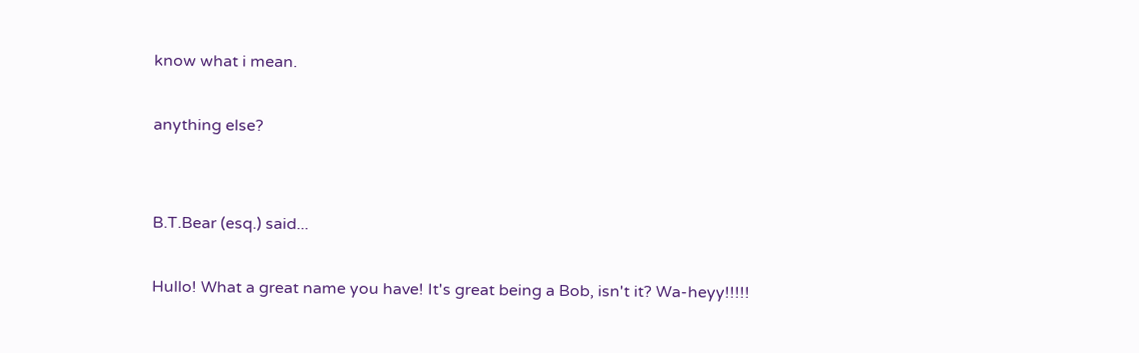know what i mean.

anything else?


B.T.Bear (esq.) said...

Hullo! What a great name you have! It's great being a Bob, isn't it? Wa-heyy!!!!!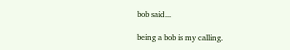bob said...

being a bob is my calling.